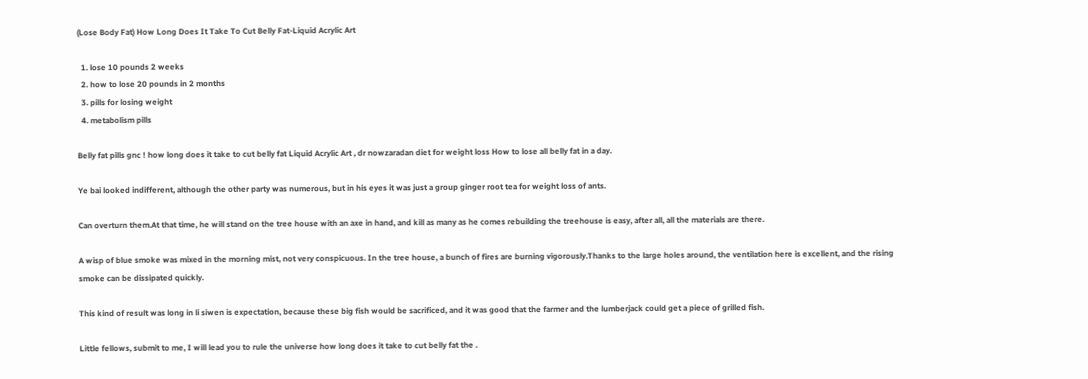(Lose Body Fat) How Long Does It Take To Cut Belly Fat-Liquid Acrylic Art

  1. lose 10 pounds 2 weeks
  2. how to lose 20 pounds in 2 months
  3. pills for losing weight
  4. metabolism pills

Belly fat pills gnc ! how long does it take to cut belly fat Liquid Acrylic Art , dr nowzaradan diet for weight loss How to lose all belly fat in a day.

Ye bai looked indifferent, although the other party was numerous, but in his eyes it was just a group ginger root tea for weight loss of ants.

Can overturn them.At that time, he will stand on the tree house with an axe in hand, and kill as many as he comes rebuilding the treehouse is easy, after all, all the materials are there.

A wisp of blue smoke was mixed in the morning mist, not very conspicuous. In the tree house, a bunch of fires are burning vigorously.Thanks to the large holes around, the ventilation here is excellent, and the rising smoke can be dissipated quickly.

This kind of result was long in li siwen is expectation, because these big fish would be sacrificed, and it was good that the farmer and the lumberjack could get a piece of grilled fish.

Little fellows, submit to me, I will lead you to rule the universe how long does it take to cut belly fat the .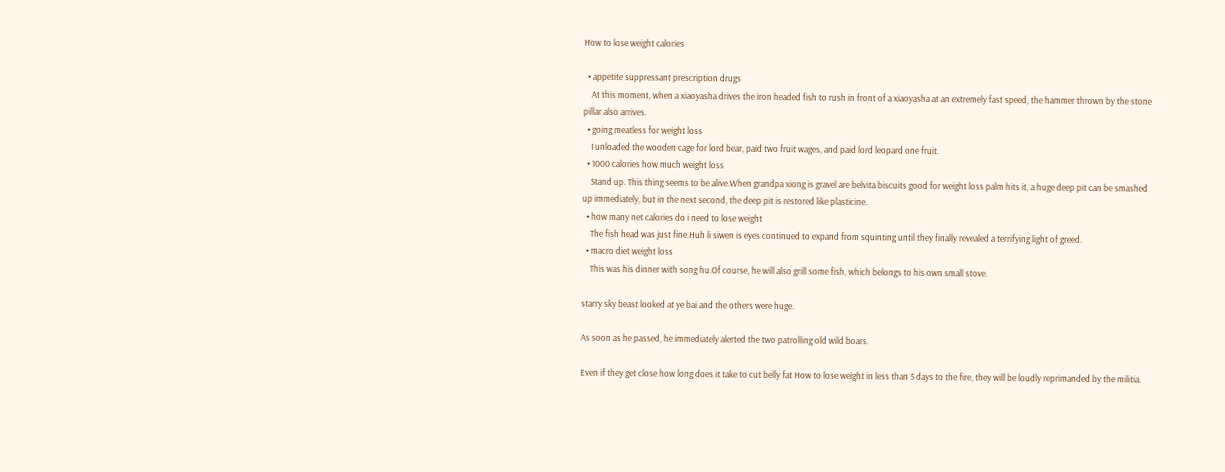How to lose weight calories

  • appetite suppressant prescription drugs
    At this moment, when a xiaoyasha drives the iron headed fish to rush in front of a xiaoyasha at an extremely fast speed, the hammer thrown by the stone pillar also arrives.
  • going meatless for weight loss
    I unloaded the wooden cage for lord bear, paid two fruit wages, and paid lord leopard one fruit.
  • 1000 calories how much weight loss
    Stand up. This thing seems to be alive.When grandpa xiong is gravel are belvita biscuits good for weight loss palm hits it, a huge deep pit can be smashed up immediately, but in the next second, the deep pit is restored like plasticine.
  • how many net calories do i need to lose weight
    The fish head was just fine.Huh li siwen is eyes continued to expand from squinting until they finally revealed a terrifying light of greed.
  • macro diet weight loss
    This was his dinner with song hu.Of course, he will also grill some fish, which belongs to his own small stove.

starry sky beast looked at ye bai and the others were huge.

As soon as he passed, he immediately alerted the two patrolling old wild boars.

Even if they get close how long does it take to cut belly fat How to lose weight in less than 5 days to the fire, they will be loudly reprimanded by the militia.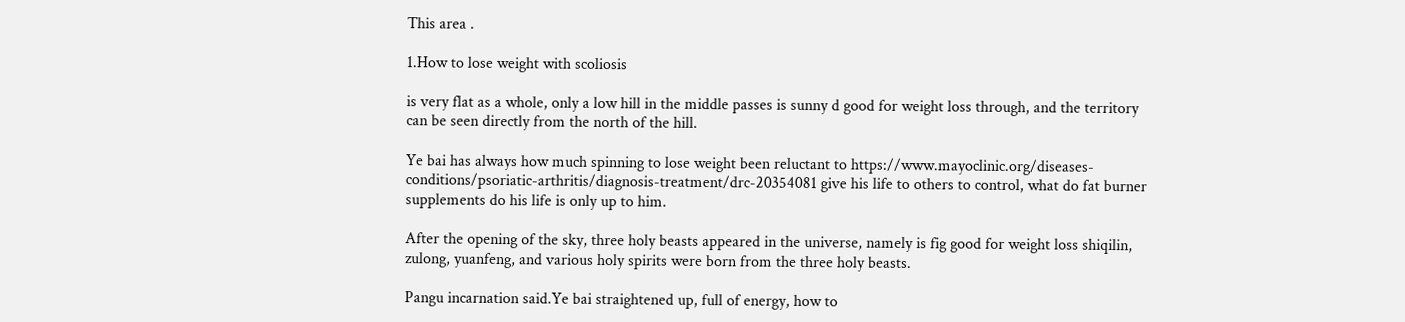This area .

1.How to lose weight with scoliosis

is very flat as a whole, only a low hill in the middle passes is sunny d good for weight loss through, and the territory can be seen directly from the north of the hill.

Ye bai has always how much spinning to lose weight been reluctant to https://www.mayoclinic.org/diseases-conditions/psoriatic-arthritis/diagnosis-treatment/drc-20354081 give his life to others to control, what do fat burner supplements do his life is only up to him.

After the opening of the sky, three holy beasts appeared in the universe, namely is fig good for weight loss shiqilin, zulong, yuanfeng, and various holy spirits were born from the three holy beasts.

Pangu incarnation said.Ye bai straightened up, full of energy, how to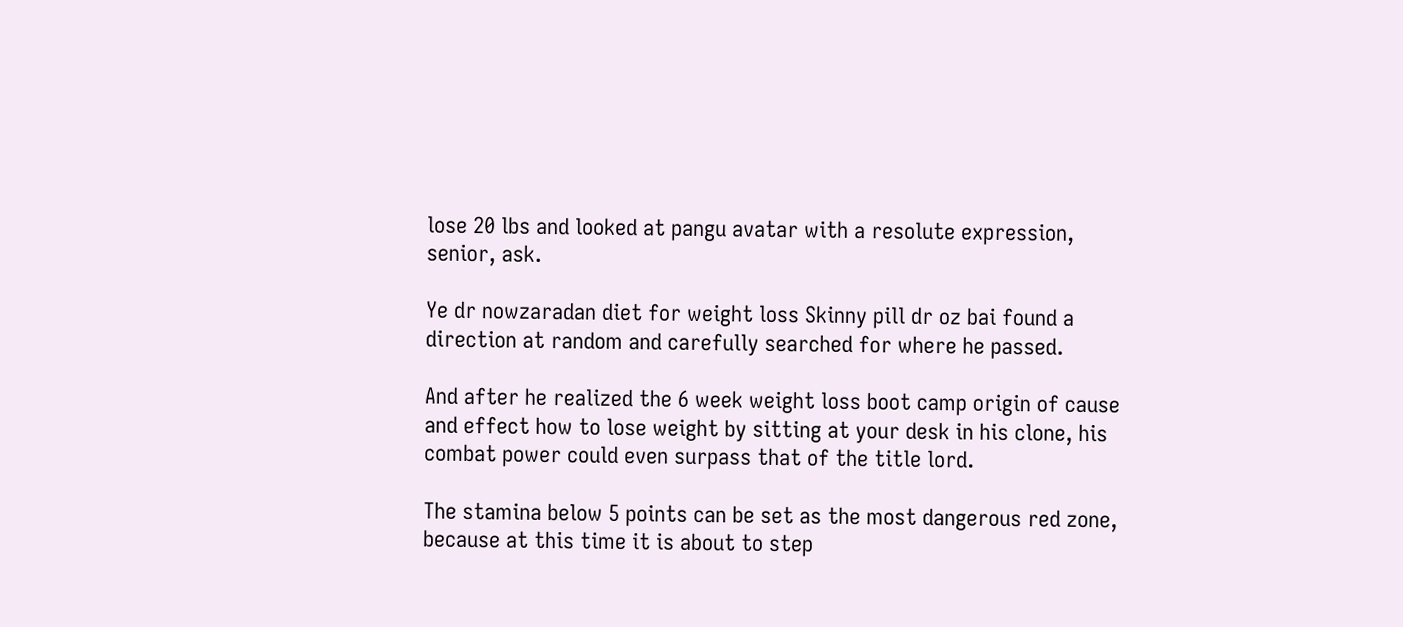lose 20 lbs and looked at pangu avatar with a resolute expression, senior, ask.

Ye dr nowzaradan diet for weight loss Skinny pill dr oz bai found a direction at random and carefully searched for where he passed.

And after he realized the 6 week weight loss boot camp origin of cause and effect how to lose weight by sitting at your desk in his clone, his combat power could even surpass that of the title lord.

The stamina below 5 points can be set as the most dangerous red zone, because at this time it is about to step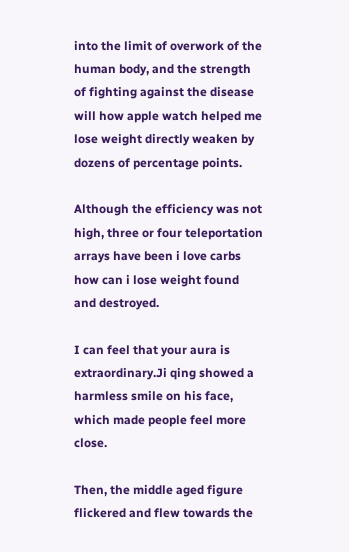into the limit of overwork of the human body, and the strength of fighting against the disease will how apple watch helped me lose weight directly weaken by dozens of percentage points.

Although the efficiency was not high, three or four teleportation arrays have been i love carbs how can i lose weight found and destroyed.

I can feel that your aura is extraordinary.Ji qing showed a harmless smile on his face, which made people feel more close.

Then, the middle aged figure flickered and flew towards the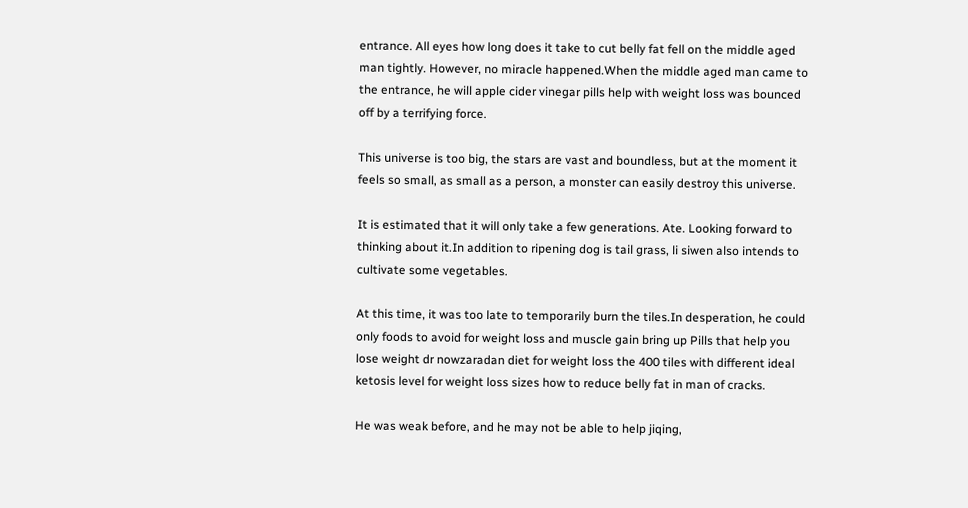entrance. All eyes how long does it take to cut belly fat fell on the middle aged man tightly. However, no miracle happened.When the middle aged man came to the entrance, he will apple cider vinegar pills help with weight loss was bounced off by a terrifying force.

This universe is too big, the stars are vast and boundless, but at the moment it feels so small, as small as a person, a monster can easily destroy this universe.

It is estimated that it will only take a few generations. Ate. Looking forward to thinking about it.In addition to ripening dog is tail grass, li siwen also intends to cultivate some vegetables.

At this time, it was too late to temporarily burn the tiles.In desperation, he could only foods to avoid for weight loss and muscle gain bring up Pills that help you lose weight dr nowzaradan diet for weight loss the 400 tiles with different ideal ketosis level for weight loss sizes how to reduce belly fat in man of cracks.

He was weak before, and he may not be able to help jiqing,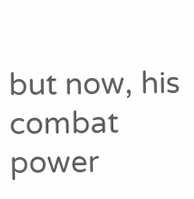but now, his combat power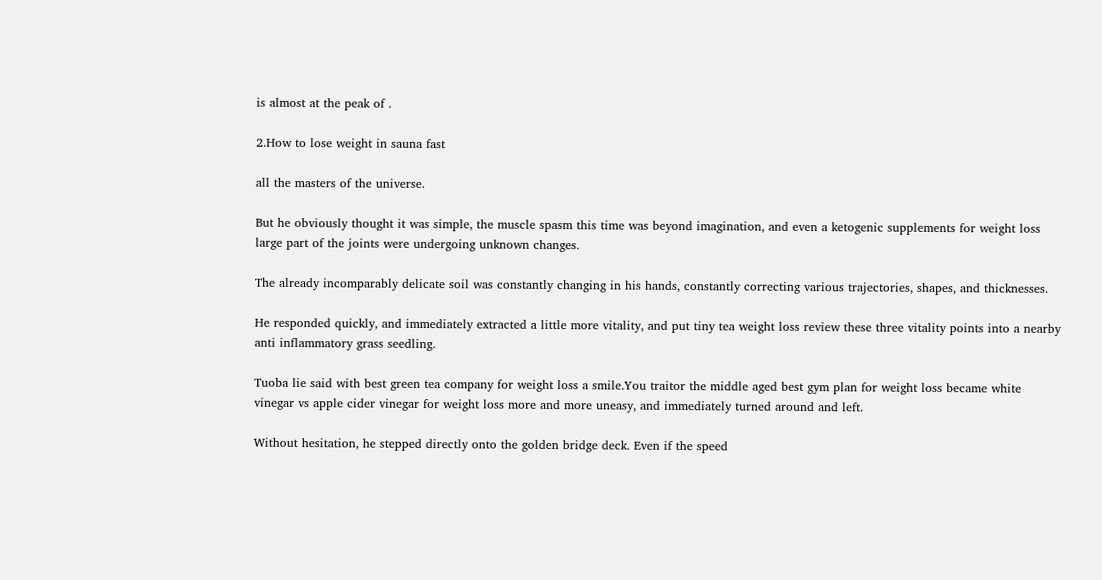is almost at the peak of .

2.How to lose weight in sauna fast

all the masters of the universe.

But he obviously thought it was simple, the muscle spasm this time was beyond imagination, and even a ketogenic supplements for weight loss large part of the joints were undergoing unknown changes.

The already incomparably delicate soil was constantly changing in his hands, constantly correcting various trajectories, shapes, and thicknesses.

He responded quickly, and immediately extracted a little more vitality, and put tiny tea weight loss review these three vitality points into a nearby anti inflammatory grass seedling.

Tuoba lie said with best green tea company for weight loss a smile.You traitor the middle aged best gym plan for weight loss became white vinegar vs apple cider vinegar for weight loss more and more uneasy, and immediately turned around and left.

Without hesitation, he stepped directly onto the golden bridge deck. Even if the speed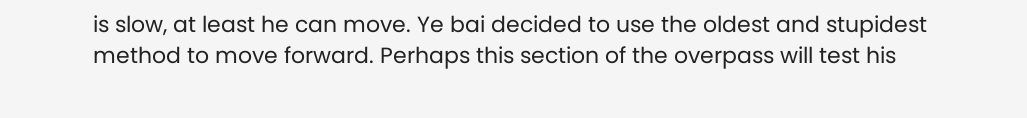is slow, at least he can move. Ye bai decided to use the oldest and stupidest method to move forward. Perhaps this section of the overpass will test his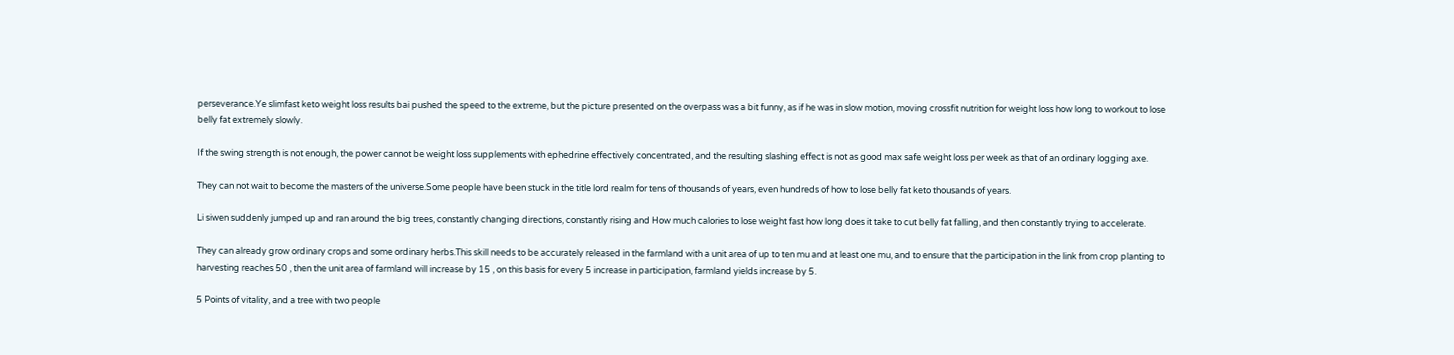perseverance.Ye slimfast keto weight loss results bai pushed the speed to the extreme, but the picture presented on the overpass was a bit funny, as if he was in slow motion, moving crossfit nutrition for weight loss how long to workout to lose belly fat extremely slowly.

If the swing strength is not enough, the power cannot be weight loss supplements with ephedrine effectively concentrated, and the resulting slashing effect is not as good max safe weight loss per week as that of an ordinary logging axe.

They can not wait to become the masters of the universe.Some people have been stuck in the title lord realm for tens of thousands of years, even hundreds of how to lose belly fat keto thousands of years.

Li siwen suddenly jumped up and ran around the big trees, constantly changing directions, constantly rising and How much calories to lose weight fast how long does it take to cut belly fat falling, and then constantly trying to accelerate.

They can already grow ordinary crops and some ordinary herbs.This skill needs to be accurately released in the farmland with a unit area of up to ten mu and at least one mu, and to ensure that the participation in the link from crop planting to harvesting reaches 50 , then the unit area of farmland will increase by 15 , on this basis for every 5 increase in participation, farmland yields increase by 5.

5 Points of vitality, and a tree with two people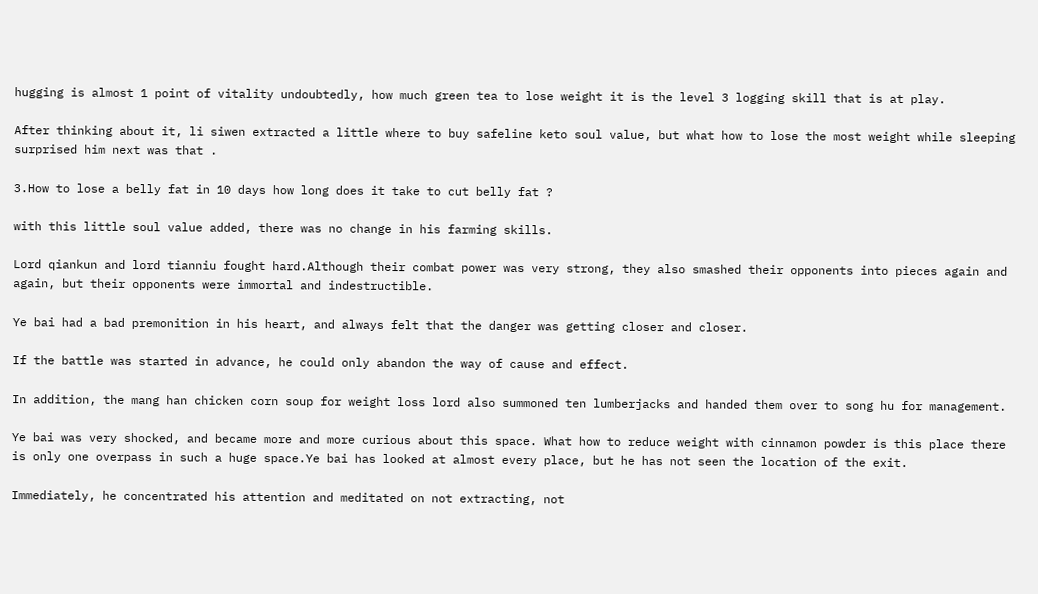hugging is almost 1 point of vitality undoubtedly, how much green tea to lose weight it is the level 3 logging skill that is at play.

After thinking about it, li siwen extracted a little where to buy safeline keto soul value, but what how to lose the most weight while sleeping surprised him next was that .

3.How to lose a belly fat in 10 days how long does it take to cut belly fat ?

with this little soul value added, there was no change in his farming skills.

Lord qiankun and lord tianniu fought hard.Although their combat power was very strong, they also smashed their opponents into pieces again and again, but their opponents were immortal and indestructible.

Ye bai had a bad premonition in his heart, and always felt that the danger was getting closer and closer.

If the battle was started in advance, he could only abandon the way of cause and effect.

In addition, the mang han chicken corn soup for weight loss lord also summoned ten lumberjacks and handed them over to song hu for management.

Ye bai was very shocked, and became more and more curious about this space. What how to reduce weight with cinnamon powder is this place there is only one overpass in such a huge space.Ye bai has looked at almost every place, but he has not seen the location of the exit.

Immediately, he concentrated his attention and meditated on not extracting, not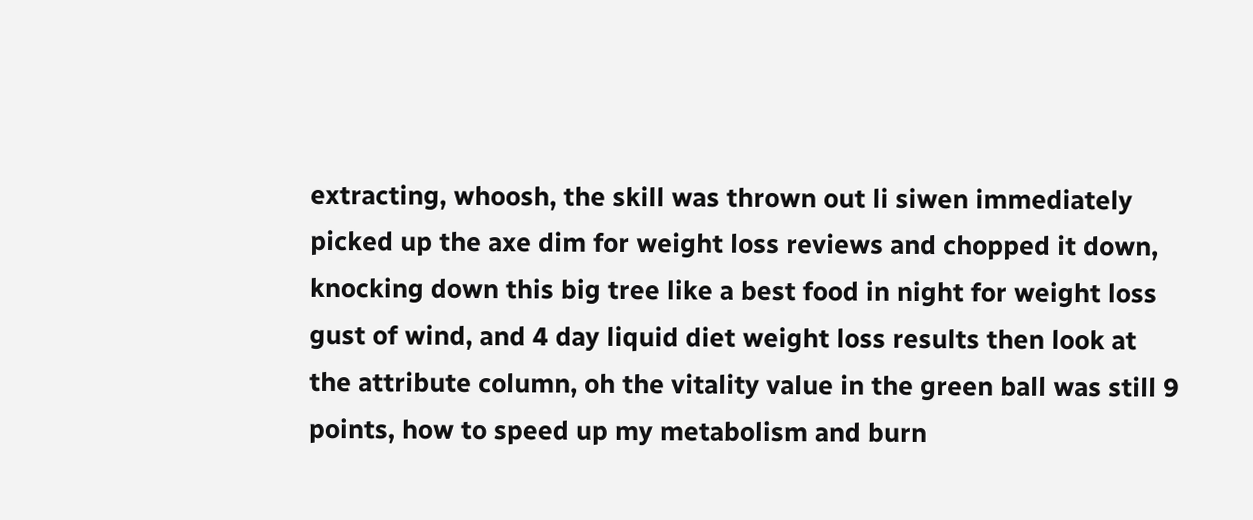extracting, whoosh, the skill was thrown out li siwen immediately picked up the axe dim for weight loss reviews and chopped it down, knocking down this big tree like a best food in night for weight loss gust of wind, and 4 day liquid diet weight loss results then look at the attribute column, oh the vitality value in the green ball was still 9 points, how to speed up my metabolism and burn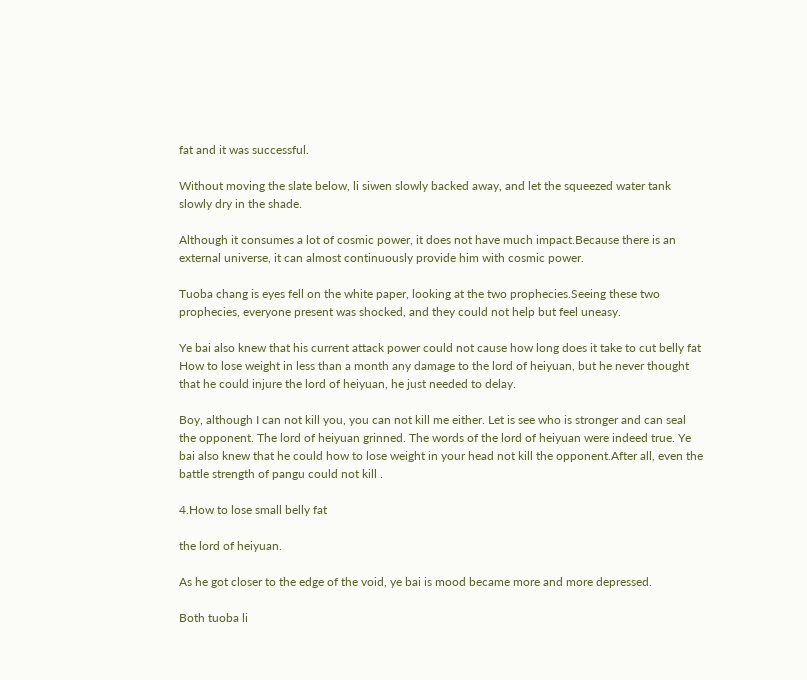fat and it was successful.

Without moving the slate below, li siwen slowly backed away, and let the squeezed water tank slowly dry in the shade.

Although it consumes a lot of cosmic power, it does not have much impact.Because there is an external universe, it can almost continuously provide him with cosmic power.

Tuoba chang is eyes fell on the white paper, looking at the two prophecies.Seeing these two prophecies, everyone present was shocked, and they could not help but feel uneasy.

Ye bai also knew that his current attack power could not cause how long does it take to cut belly fat How to lose weight in less than a month any damage to the lord of heiyuan, but he never thought that he could injure the lord of heiyuan, he just needed to delay.

Boy, although I can not kill you, you can not kill me either. Let is see who is stronger and can seal the opponent. The lord of heiyuan grinned. The words of the lord of heiyuan were indeed true. Ye bai also knew that he could how to lose weight in your head not kill the opponent.After all, even the battle strength of pangu could not kill .

4.How to lose small belly fat

the lord of heiyuan.

As he got closer to the edge of the void, ye bai is mood became more and more depressed.

Both tuoba li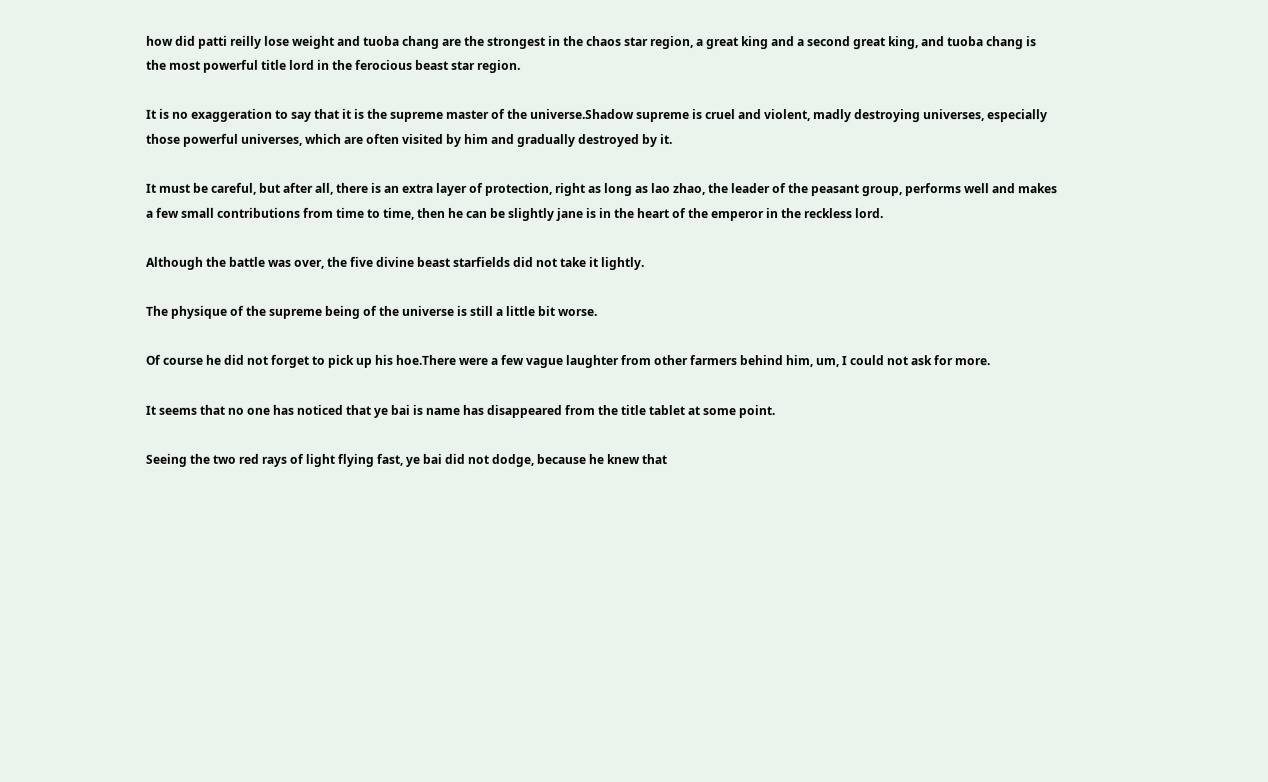how did patti reilly lose weight and tuoba chang are the strongest in the chaos star region, a great king and a second great king, and tuoba chang is the most powerful title lord in the ferocious beast star region.

It is no exaggeration to say that it is the supreme master of the universe.Shadow supreme is cruel and violent, madly destroying universes, especially those powerful universes, which are often visited by him and gradually destroyed by it.

It must be careful, but after all, there is an extra layer of protection, right as long as lao zhao, the leader of the peasant group, performs well and makes a few small contributions from time to time, then he can be slightly jane is in the heart of the emperor in the reckless lord.

Although the battle was over, the five divine beast starfields did not take it lightly.

The physique of the supreme being of the universe is still a little bit worse.

Of course he did not forget to pick up his hoe.There were a few vague laughter from other farmers behind him, um, I could not ask for more.

It seems that no one has noticed that ye bai is name has disappeared from the title tablet at some point.

Seeing the two red rays of light flying fast, ye bai did not dodge, because he knew that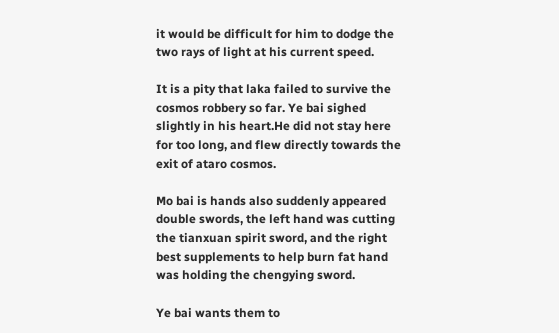it would be difficult for him to dodge the two rays of light at his current speed.

It is a pity that laka failed to survive the cosmos robbery so far. Ye bai sighed slightly in his heart.He did not stay here for too long, and flew directly towards the exit of ataro cosmos.

Mo bai is hands also suddenly appeared double swords, the left hand was cutting the tianxuan spirit sword, and the right best supplements to help burn fat hand was holding the chengying sword.

Ye bai wants them to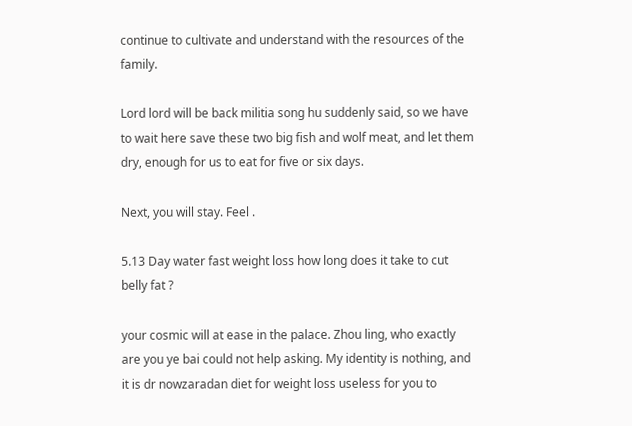continue to cultivate and understand with the resources of the family.

Lord lord will be back militia song hu suddenly said, so we have to wait here save these two big fish and wolf meat, and let them dry, enough for us to eat for five or six days.

Next, you will stay. Feel .

5.13 Day water fast weight loss how long does it take to cut belly fat ?

your cosmic will at ease in the palace. Zhou ling, who exactly are you ye bai could not help asking. My identity is nothing, and it is dr nowzaradan diet for weight loss useless for you to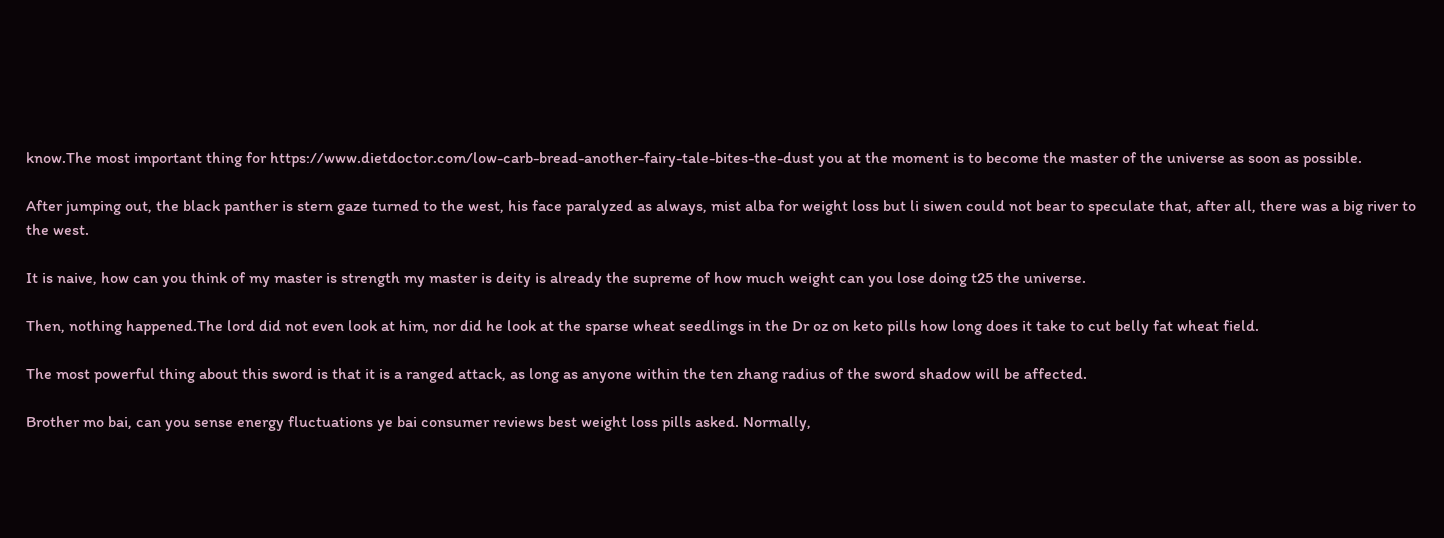know.The most important thing for https://www.dietdoctor.com/low-carb-bread-another-fairy-tale-bites-the-dust you at the moment is to become the master of the universe as soon as possible.

After jumping out, the black panther is stern gaze turned to the west, his face paralyzed as always, mist alba for weight loss but li siwen could not bear to speculate that, after all, there was a big river to the west.

It is naive, how can you think of my master is strength my master is deity is already the supreme of how much weight can you lose doing t25 the universe.

Then, nothing happened.The lord did not even look at him, nor did he look at the sparse wheat seedlings in the Dr oz on keto pills how long does it take to cut belly fat wheat field.

The most powerful thing about this sword is that it is a ranged attack, as long as anyone within the ten zhang radius of the sword shadow will be affected.

Brother mo bai, can you sense energy fluctuations ye bai consumer reviews best weight loss pills asked. Normally,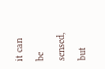it can be sensed, but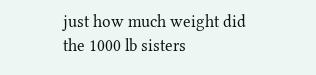just how much weight did the 1000 lb sisters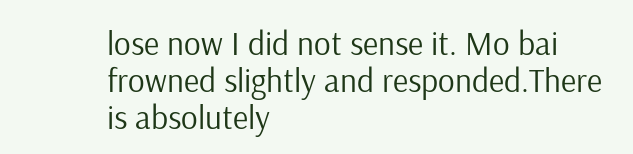lose now I did not sense it. Mo bai frowned slightly and responded.There is absolutely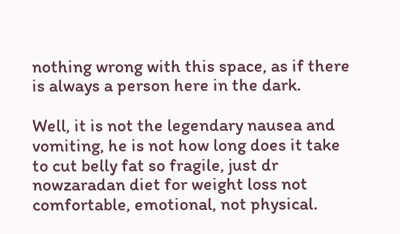nothing wrong with this space, as if there is always a person here in the dark.

Well, it is not the legendary nausea and vomiting, he is not how long does it take to cut belly fat so fragile, just dr nowzaradan diet for weight loss not comfortable, emotional, not physical.